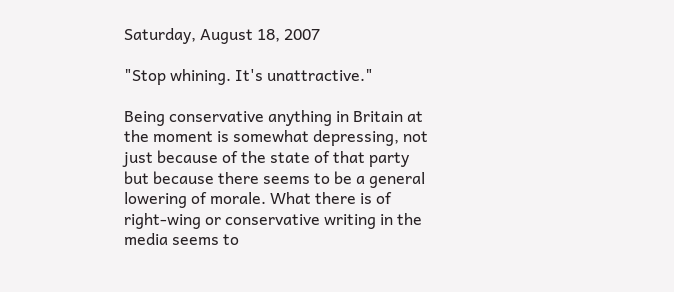Saturday, August 18, 2007

"Stop whining. It's unattractive."

Being conservative anything in Britain at the moment is somewhat depressing, not just because of the state of that party but because there seems to be a general lowering of morale. What there is of right-wing or conservative writing in the media seems to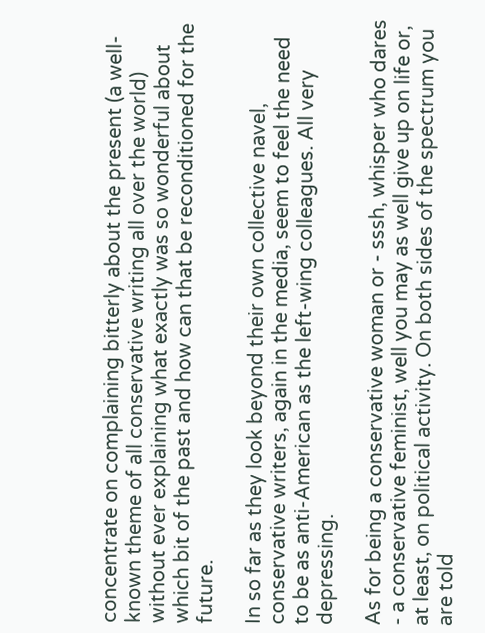concentrate on complaining bitterly about the present (a well-known theme of all conservative writing all over the world) without ever explaining what exactly was so wonderful about which bit of the past and how can that be reconditioned for the future.

In so far as they look beyond their own collective navel, conservative writers, again in the media, seem to feel the need to be as anti-American as the left-wing colleagues. All very depressing.

As for being a conservative woman or - sssh, whisper who dares - a conservative feminist, well you may as well give up on life or, at least, on political activity. On both sides of the spectrum you are told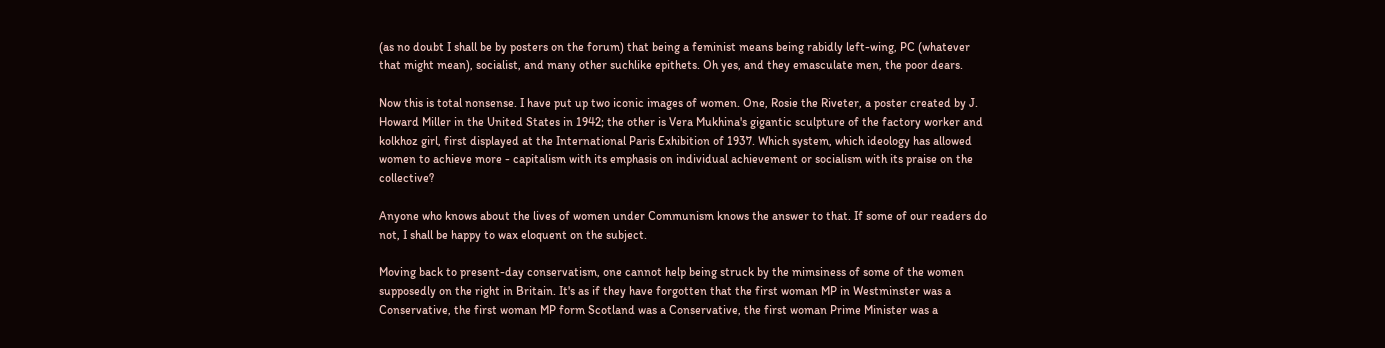(as no doubt I shall be by posters on the forum) that being a feminist means being rabidly left-wing, PC (whatever that might mean), socialist, and many other suchlike epithets. Oh yes, and they emasculate men, the poor dears.

Now this is total nonsense. I have put up two iconic images of women. One, Rosie the Riveter, a poster created by J. Howard Miller in the United States in 1942; the other is Vera Mukhina's gigantic sculpture of the factory worker and kolkhoz girl, first displayed at the International Paris Exhibition of 1937. Which system, which ideology has allowed women to achieve more - capitalism with its emphasis on individual achievement or socialism with its praise on the collective?

Anyone who knows about the lives of women under Communism knows the answer to that. If some of our readers do not, I shall be happy to wax eloquent on the subject.

Moving back to present-day conservatism, one cannot help being struck by the mimsiness of some of the women supposedly on the right in Britain. It's as if they have forgotten that the first woman MP in Westminster was a Conservative, the first woman MP form Scotland was a Conservative, the first woman Prime Minister was a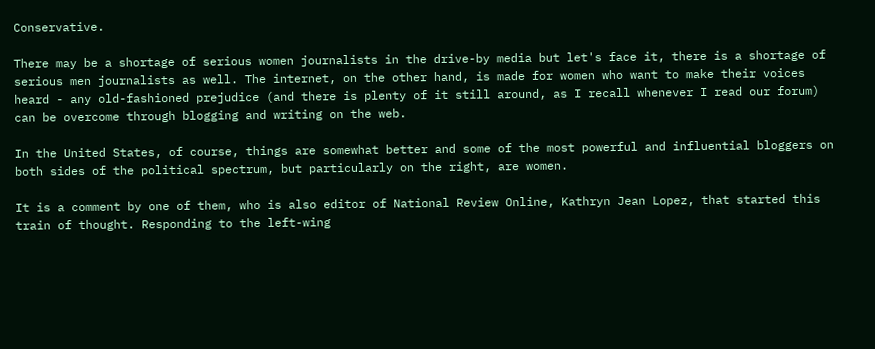Conservative.

There may be a shortage of serious women journalists in the drive-by media but let's face it, there is a shortage of serious men journalists as well. The internet, on the other hand, is made for women who want to make their voices heard - any old-fashioned prejudice (and there is plenty of it still around, as I recall whenever I read our forum) can be overcome through blogging and writing on the web.

In the United States, of course, things are somewhat better and some of the most powerful and influential bloggers on both sides of the political spectrum, but particularly on the right, are women.

It is a comment by one of them, who is also editor of National Review Online, Kathryn Jean Lopez, that started this train of thought. Responding to the left-wing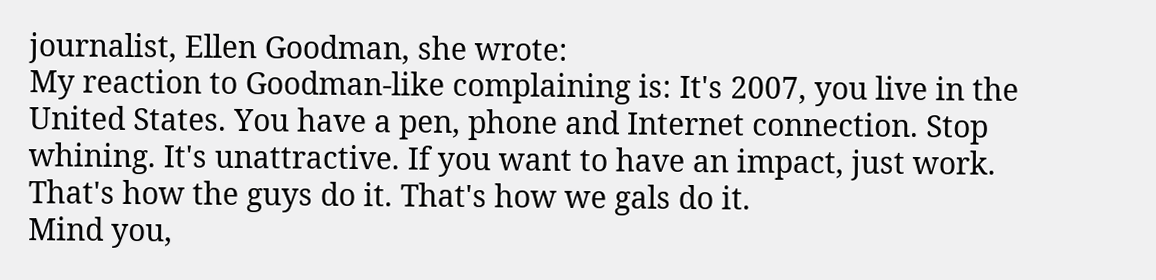journalist, Ellen Goodman, she wrote:
My reaction to Goodman-like complaining is: It's 2007, you live in the United States. You have a pen, phone and Internet connection. Stop whining. It's unattractive. If you want to have an impact, just work. That's how the guys do it. That's how we gals do it.
Mind you,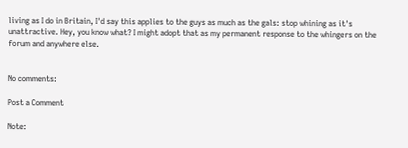living as I do in Britain, I'd say this applies to the guys as much as the gals: stop whining as it's unattractive. Hey, you know what? I might adopt that as my permanent response to the whingers on the forum and anywhere else.


No comments:

Post a Comment

Note: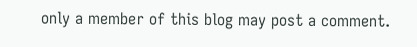only a member of this blog may post a comment.